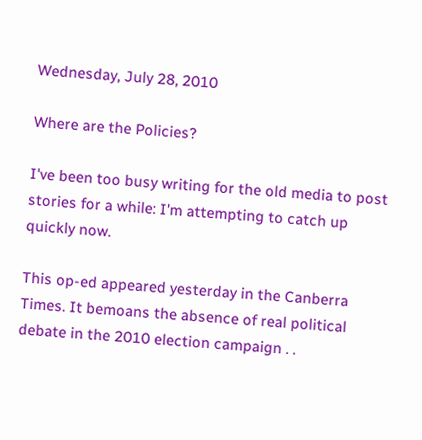Wednesday, July 28, 2010

Where are the Policies?

I've been too busy writing for the old media to post stories for a while: I'm attempting to catch up quickly now.

This op-ed appeared yesterday in the Canberra Times. It bemoans the absence of real political debate in the 2010 election campaign . .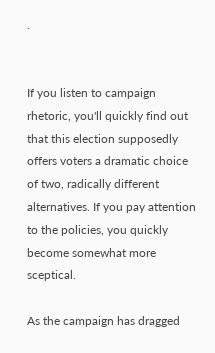.


If you listen to campaign rhetoric, you'll quickly find out that this election supposedly offers voters a dramatic choice of two, radically different alternatives. If you pay attention to the policies, you quickly become somewhat more sceptical.

As the campaign has dragged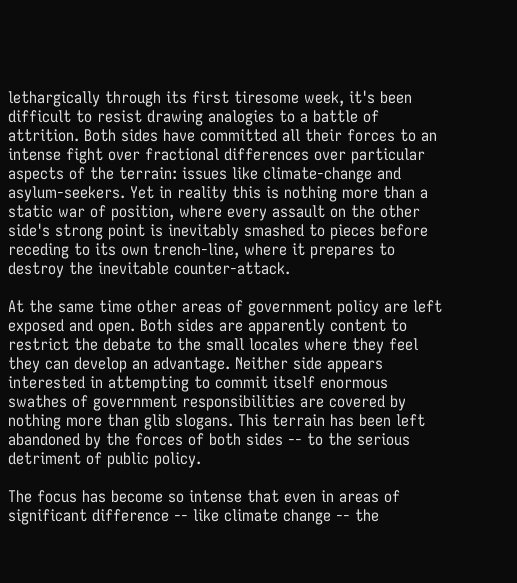lethargically through its first tiresome week, it's been difficult to resist drawing analogies to a battle of attrition. Both sides have committed all their forces to an intense fight over fractional differences over particular aspects of the terrain: issues like climate-change and asylum-seekers. Yet in reality this is nothing more than a static war of position, where every assault on the other side's strong point is inevitably smashed to pieces before receding to its own trench-line, where it prepares to destroy the inevitable counter-attack.

At the same time other areas of government policy are left exposed and open. Both sides are apparently content to restrict the debate to the small locales where they feel they can develop an advantage. Neither side appears interested in attempting to commit itself enormous swathes of government responsibilities are covered by nothing more than glib slogans. This terrain has been left abandoned by the forces of both sides -- to the serious detriment of public policy.

The focus has become so intense that even in areas of significant difference -- like climate change -- the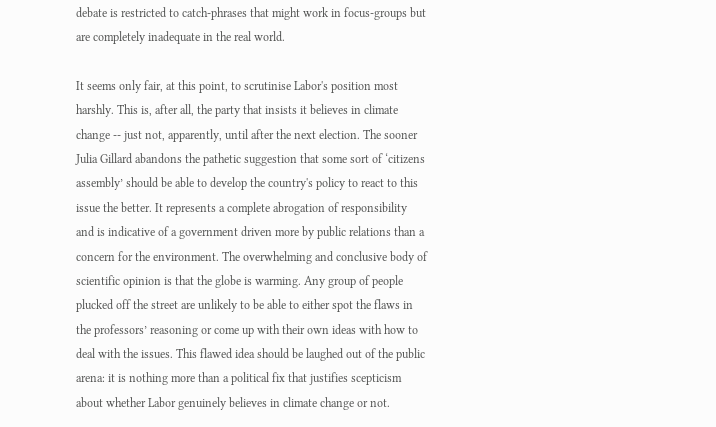debate is restricted to catch-phrases that might work in focus-groups but are completely inadequate in the real world.

It seems only fair, at this point, to scrutinise Labor's position most harshly. This is, after all, the party that insists it believes in climate change -- just not, apparently, until after the next election. The sooner Julia Gillard abandons the pathetic suggestion that some sort of ‘citizens assembly’ should be able to develop the country's policy to react to this issue the better. It represents a complete abrogation of responsibility and is indicative of a government driven more by public relations than a concern for the environment. The overwhelming and conclusive body of scientific opinion is that the globe is warming. Any group of people plucked off the street are unlikely to be able to either spot the flaws in the professors’ reasoning or come up with their own ideas with how to deal with the issues. This flawed idea should be laughed out of the public arena: it is nothing more than a political fix that justifies scepticism about whether Labor genuinely believes in climate change or not.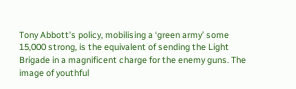Tony Abbott's policy, mobilising a ‘green army’ some 15,000 strong, is the equivalent of sending the Light Brigade in a magnificent charge for the enemy guns. The image of youthful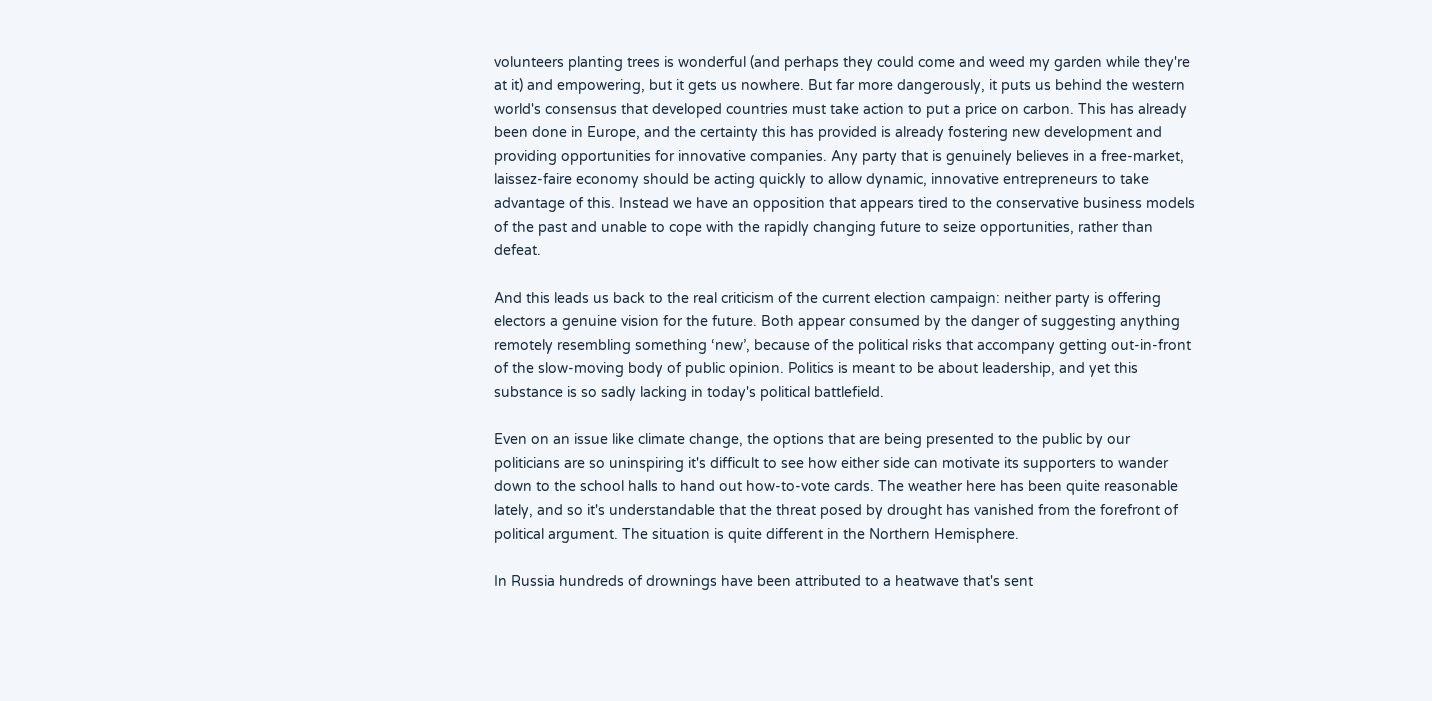volunteers planting trees is wonderful (and perhaps they could come and weed my garden while they're at it) and empowering, but it gets us nowhere. But far more dangerously, it puts us behind the western world's consensus that developed countries must take action to put a price on carbon. This has already been done in Europe, and the certainty this has provided is already fostering new development and providing opportunities for innovative companies. Any party that is genuinely believes in a free-market, laissez-faire economy should be acting quickly to allow dynamic, innovative entrepreneurs to take advantage of this. Instead we have an opposition that appears tired to the conservative business models of the past and unable to cope with the rapidly changing future to seize opportunities, rather than defeat.

And this leads us back to the real criticism of the current election campaign: neither party is offering electors a genuine vision for the future. Both appear consumed by the danger of suggesting anything remotely resembling something ‘new’, because of the political risks that accompany getting out-in-front of the slow-moving body of public opinion. Politics is meant to be about leadership, and yet this substance is so sadly lacking in today's political battlefield.

Even on an issue like climate change, the options that are being presented to the public by our politicians are so uninspiring it's difficult to see how either side can motivate its supporters to wander down to the school halls to hand out how-to-vote cards. The weather here has been quite reasonable lately, and so it's understandable that the threat posed by drought has vanished from the forefront of political argument. The situation is quite different in the Northern Hemisphere.

In Russia hundreds of drownings have been attributed to a heatwave that's sent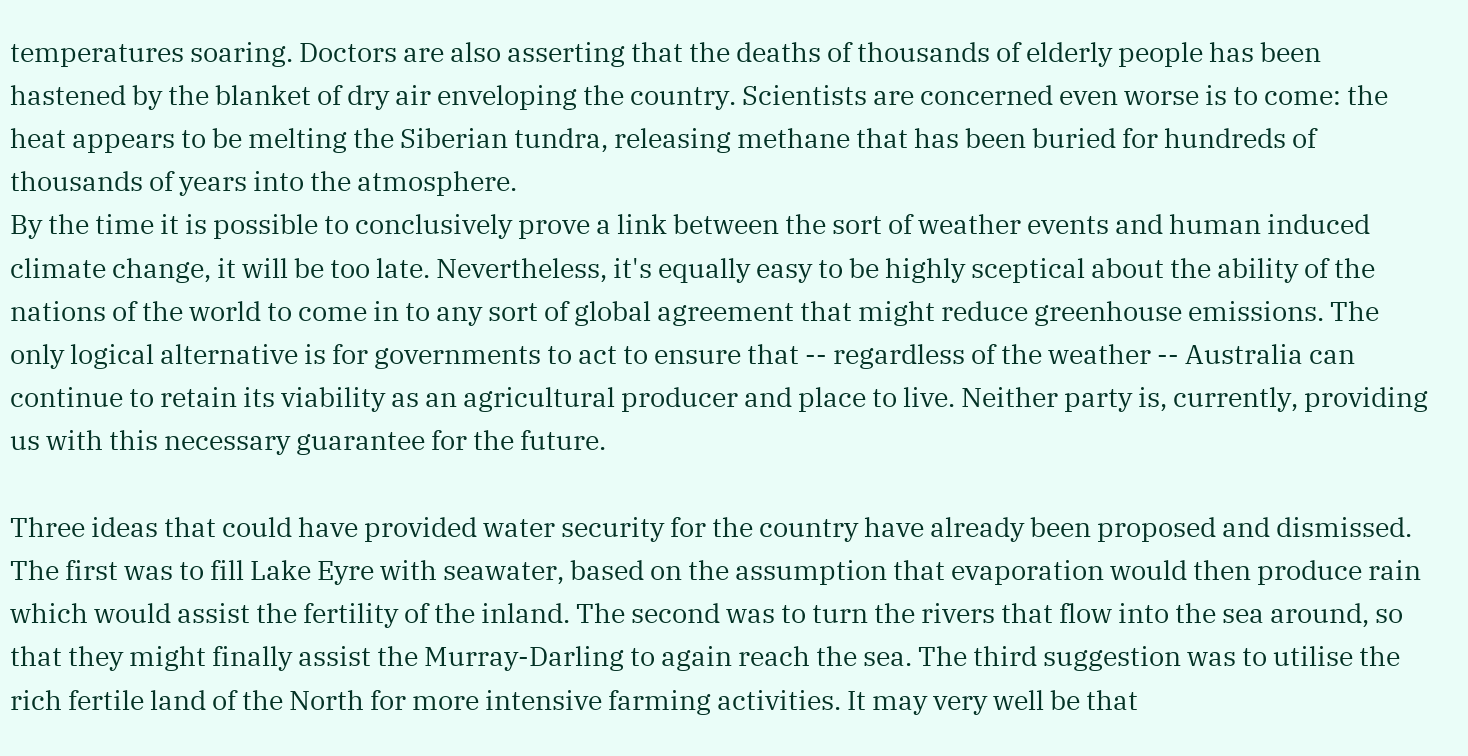temperatures soaring. Doctors are also asserting that the deaths of thousands of elderly people has been hastened by the blanket of dry air enveloping the country. Scientists are concerned even worse is to come: the heat appears to be melting the Siberian tundra, releasing methane that has been buried for hundreds of thousands of years into the atmosphere.
By the time it is possible to conclusively prove a link between the sort of weather events and human induced climate change, it will be too late. Nevertheless, it's equally easy to be highly sceptical about the ability of the nations of the world to come in to any sort of global agreement that might reduce greenhouse emissions. The only logical alternative is for governments to act to ensure that -- regardless of the weather -- Australia can continue to retain its viability as an agricultural producer and place to live. Neither party is, currently, providing us with this necessary guarantee for the future.

Three ideas that could have provided water security for the country have already been proposed and dismissed. The first was to fill Lake Eyre with seawater, based on the assumption that evaporation would then produce rain which would assist the fertility of the inland. The second was to turn the rivers that flow into the sea around, so that they might finally assist the Murray-Darling to again reach the sea. The third suggestion was to utilise the rich fertile land of the North for more intensive farming activities. It may very well be that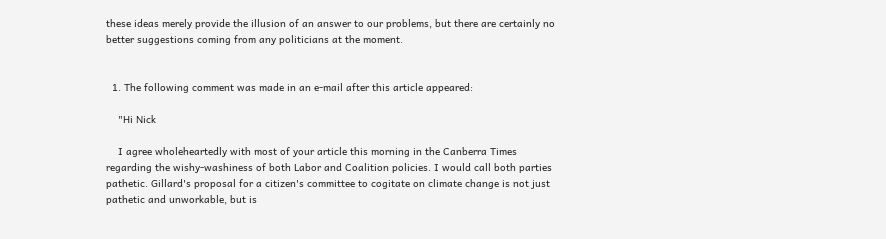these ideas merely provide the illusion of an answer to our problems, but there are certainly no better suggestions coming from any politicians at the moment.


  1. The following comment was made in an e-mail after this article appeared:

    "Hi Nick

    I agree wholeheartedly with most of your article this morning in the Canberra Times regarding the wishy-washiness of both Labor and Coalition policies. I would call both parties pathetic. Gillard's proposal for a citizen's committee to cogitate on climate change is not just pathetic and unworkable, but is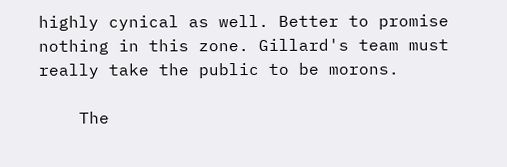highly cynical as well. Better to promise nothing in this zone. Gillard's team must really take the public to be morons.

    The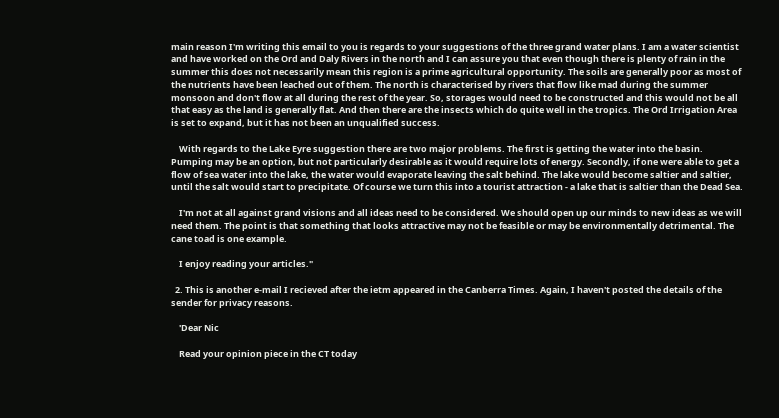main reason I'm writing this email to you is regards to your suggestions of the three grand water plans. I am a water scientist and have worked on the Ord and Daly Rivers in the north and I can assure you that even though there is plenty of rain in the summer this does not necessarily mean this region is a prime agricultural opportunity. The soils are generally poor as most of the nutrients have been leached out of them. The north is characterised by rivers that flow like mad during the summer monsoon and don't flow at all during the rest of the year. So, storages would need to be constructed and this would not be all that easy as the land is generally flat. And then there are the insects which do quite well in the tropics. The Ord Irrigation Area is set to expand, but it has not been an unqualified success.

    With regards to the Lake Eyre suggestion there are two major problems. The first is getting the water into the basin. Pumping may be an option, but not particularly desirable as it would require lots of energy. Secondly, if one were able to get a flow of sea water into the lake, the water would evaporate leaving the salt behind. The lake would become saltier and saltier, until the salt would start to precipitate. Of course we turn this into a tourist attraction - a lake that is saltier than the Dead Sea.

    I'm not at all against grand visions and all ideas need to be considered. We should open up our minds to new ideas as we will need them. The point is that something that looks attractive may not be feasible or may be environmentally detrimental. The cane toad is one example.

    I enjoy reading your articles."

  2. This is another e-mail I recieved after the ietm appeared in the Canberra Times. Again, I haven't posted the details of the sender for privacy reasons.

    'Dear Nic

    Read your opinion piece in the CT today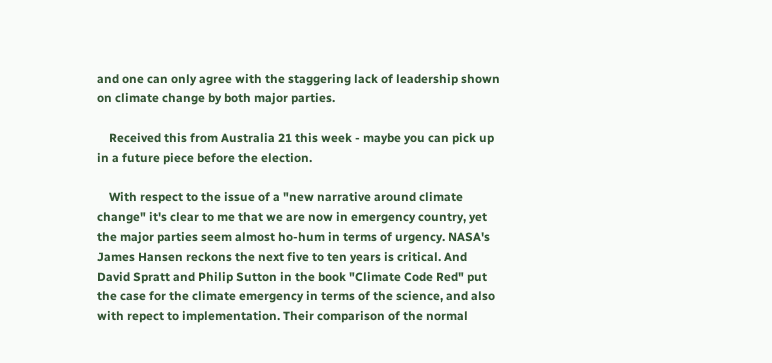and one can only agree with the staggering lack of leadership shown on climate change by both major parties.

    Received this from Australia 21 this week - maybe you can pick up in a future piece before the election.

    With respect to the issue of a "new narrative around climate change" it's clear to me that we are now in emergency country, yet the major parties seem almost ho-hum in terms of urgency. NASA's James Hansen reckons the next five to ten years is critical. And David Spratt and Philip Sutton in the book "Climate Code Red" put the case for the climate emergency in terms of the science, and also with repect to implementation. Their comparison of the normal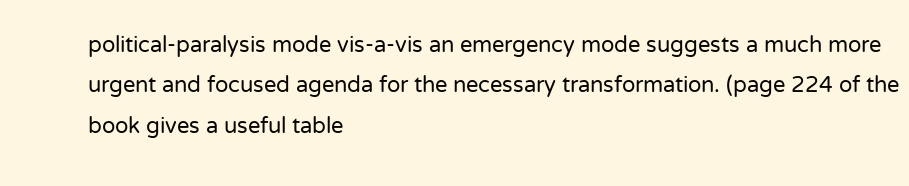political-paralysis mode vis-a-vis an emergency mode suggests a much more urgent and focused agenda for the necessary transformation. (page 224 of the book gives a useful table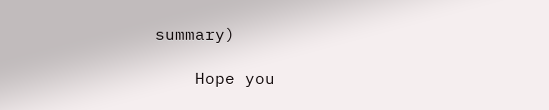summary)

    Hope you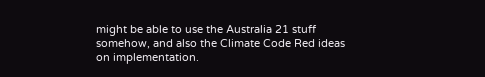might be able to use the Australia 21 stuff somehow, and also the Climate Code Red ideas on implementation.